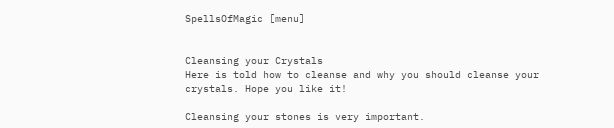SpellsOfMagic [menu]


Cleansing your Crystals
Here is told how to cleanse and why you should cleanse your crystals. Hope you like it!

Cleansing your stones is very important.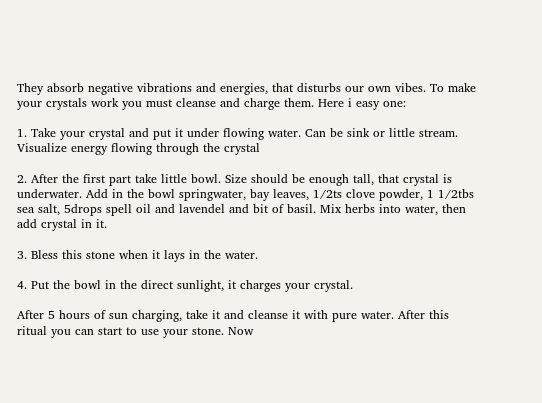They absorb negative vibrations and energies, that disturbs our own vibes. To make your crystals work you must cleanse and charge them. Here i easy one:

1. Take your crystal and put it under flowing water. Can be sink or little stream. Visualize energy flowing through the crystal

2. After the first part take little bowl. Size should be enough tall, that crystal is underwater. Add in the bowl springwater, bay leaves, 1/2ts clove powder, 1 1/2tbs sea salt, 5drops spell oil and lavendel and bit of basil. Mix herbs into water, then add crystal in it.

3. Bless this stone when it lays in the water.

4. Put the bowl in the direct sunlight, it charges your crystal.

After 5 hours of sun charging, take it and cleanse it with pure water. After this ritual you can start to use your stone. Now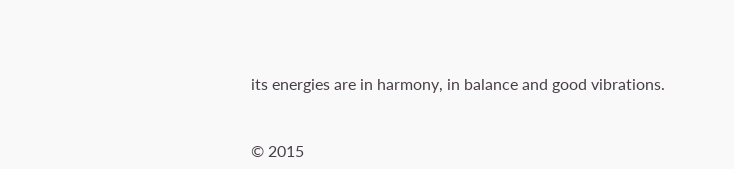its energies are in harmony, in balance and good vibrations.


© 2015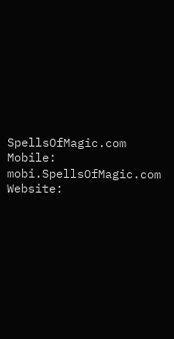SpellsOfMagic.com
Mobile: mobi.SpellsOfMagic.com
Website: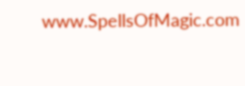www.SpellsOfMagic.com